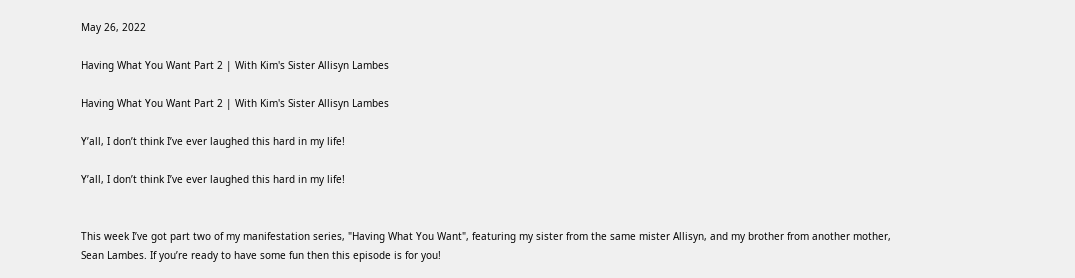May 26, 2022

Having What You Want Part 2 | With Kim's Sister Allisyn Lambes

Having What You Want Part 2 | With Kim's Sister Allisyn Lambes

Y’all, I don’t think I’ve ever laughed this hard in my life!

Y’all, I don’t think I’ve ever laughed this hard in my life!


This week I’ve got part two of my manifestation series, "Having What You Want", featuring my sister from the same mister Allisyn, and my brother from another mother, Sean Lambes. If you’re ready to have some fun then this episode is for you!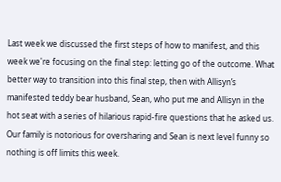Last week we discussed the first steps of how to manifest, and this week we're focusing on the final step: letting go of the outcome. What better way to transition into this final step, then with Allisyn’s manifested teddy bear husband, Sean, who put me and Allisyn in the hot seat with a series of hilarious rapid-fire questions that he asked us. Our family is notorious for oversharing and Sean is next level funny so nothing is off limits this week.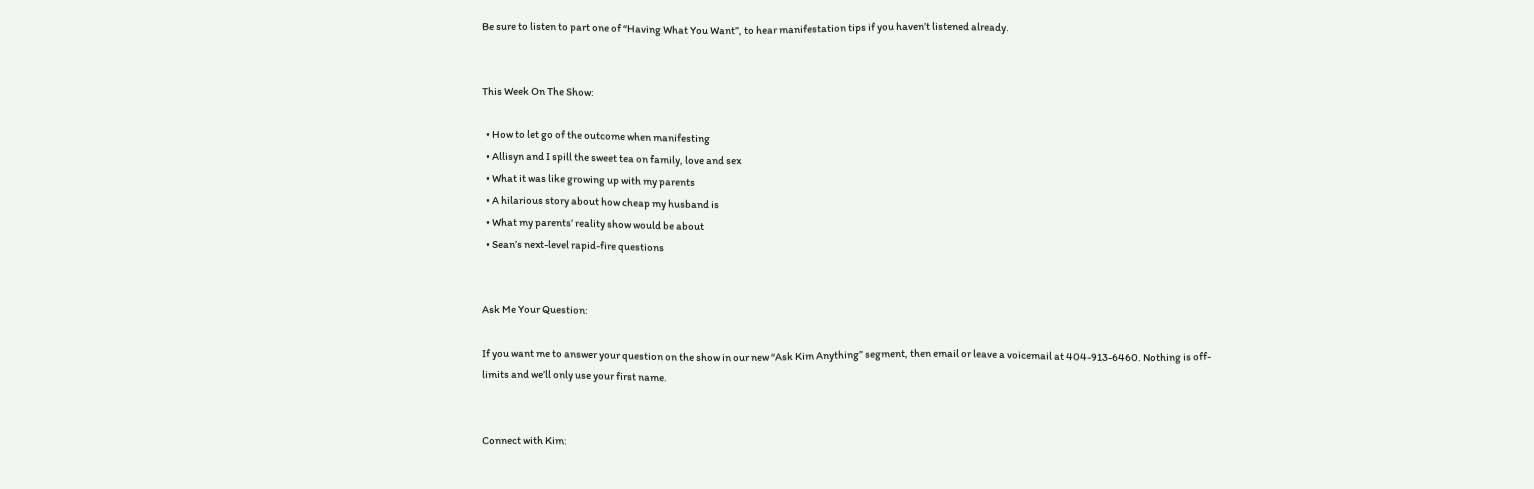Be sure to listen to part one of “Having What You Want”, to hear manifestation tips if you haven’t listened already.


This Week On The Show:

  • How to let go of the outcome when manifesting
  • Allisyn and I spill the sweet tea on family, love and sex
  • What it was like growing up with my parents
  • A hilarious story about how cheap my husband is
  • What my parents’ reality show would be about
  • Sean’s next-level rapid-fire questions


Ask Me Your Question:

If you want me to answer your question on the show in our new “Ask Kim Anything” segment, then email or leave a voicemail at 404-913-6460. Nothing is off-limits and we’ll only use your first name.


Connect with Kim: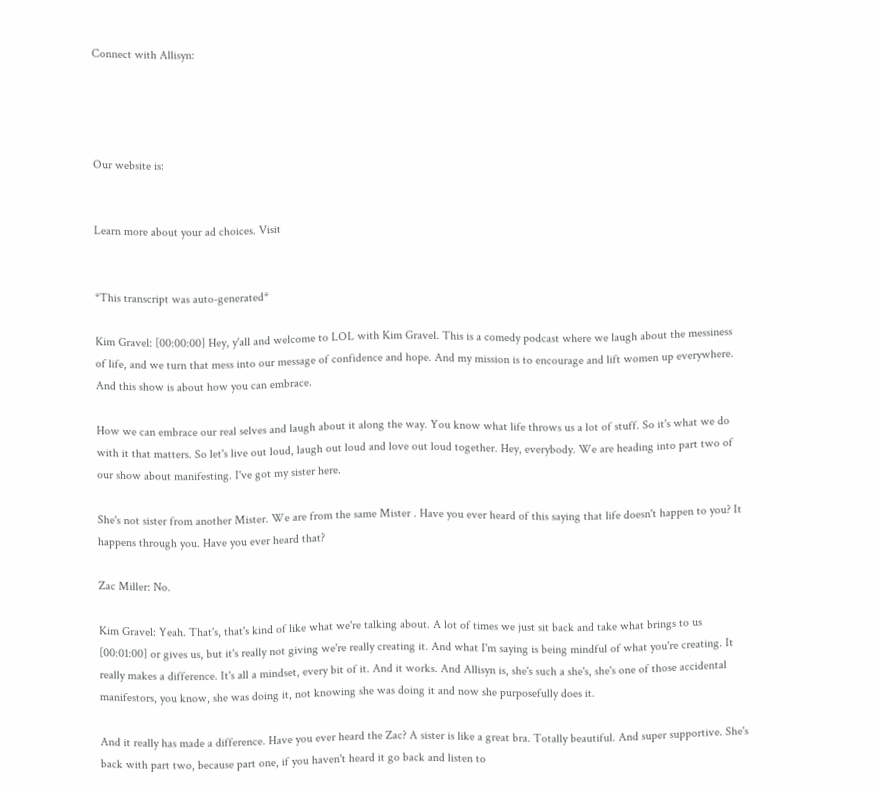Connect with Allisyn:




Our website is:


Learn more about your ad choices. Visit


*This transcript was auto-generated*

Kim Gravel: [00:00:00] Hey, y'all and welcome to LOL with Kim Gravel. This is a comedy podcast where we laugh about the messiness of life, and we turn that mess into our message of confidence and hope. And my mission is to encourage and lift women up everywhere. And this show is about how you can embrace.

How we can embrace our real selves and laugh about it along the way. You know what life throws us a lot of stuff. So it's what we do with it that matters. So let's live out loud, laugh out loud and love out loud together. Hey, everybody. We are heading into part two of our show about manifesting. I've got my sister here.

She's not sister from another Mister. We are from the same Mister . Have you ever heard of this saying that life doesn't happen to you? It happens through you. Have you ever heard that?

Zac Miller: No.

Kim Gravel: Yeah. That's, that's kind of like what we're talking about. A lot of times we just sit back and take what brings to us [00:01:00] or gives us, but it's really not giving we're really creating it. And what I'm saying is being mindful of what you're creating. It really makes a difference. It's all a mindset, every bit of it. And it works. And Allisyn is, she's such a she's, she's one of those accidental manifestors, you know, she was doing it, not knowing she was doing it and now she purposefully does it.

And it really has made a difference. Have you ever heard the Zac? A sister is like a great bra. Totally beautiful. And super supportive. She's back with part two, because part one, if you haven't heard it go back and listen to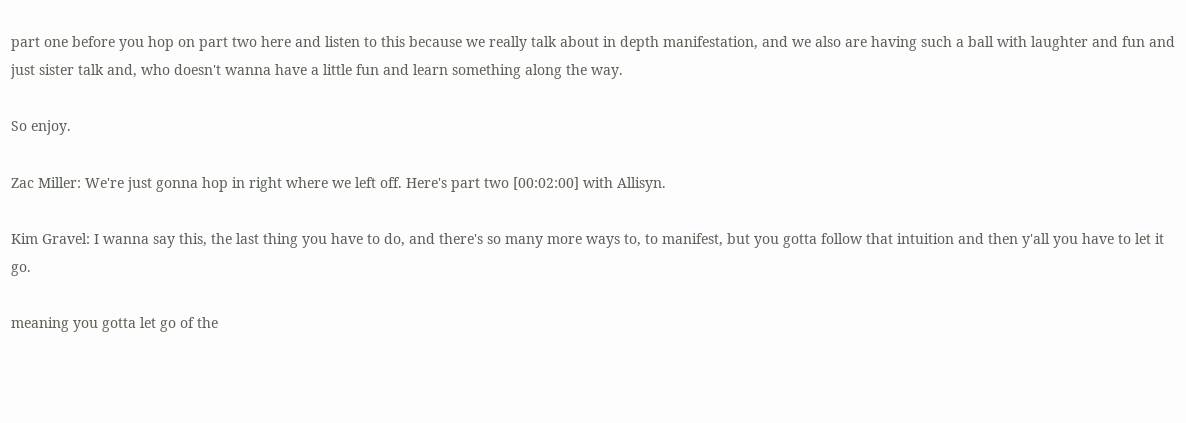part one before you hop on part two here and listen to this because we really talk about in depth manifestation, and we also are having such a ball with laughter and fun and just sister talk and, who doesn't wanna have a little fun and learn something along the way.

So enjoy.

Zac Miller: We're just gonna hop in right where we left off. Here's part two [00:02:00] with Allisyn.

Kim Gravel: I wanna say this, the last thing you have to do, and there's so many more ways to, to manifest, but you gotta follow that intuition and then y'all you have to let it go.

meaning you gotta let go of the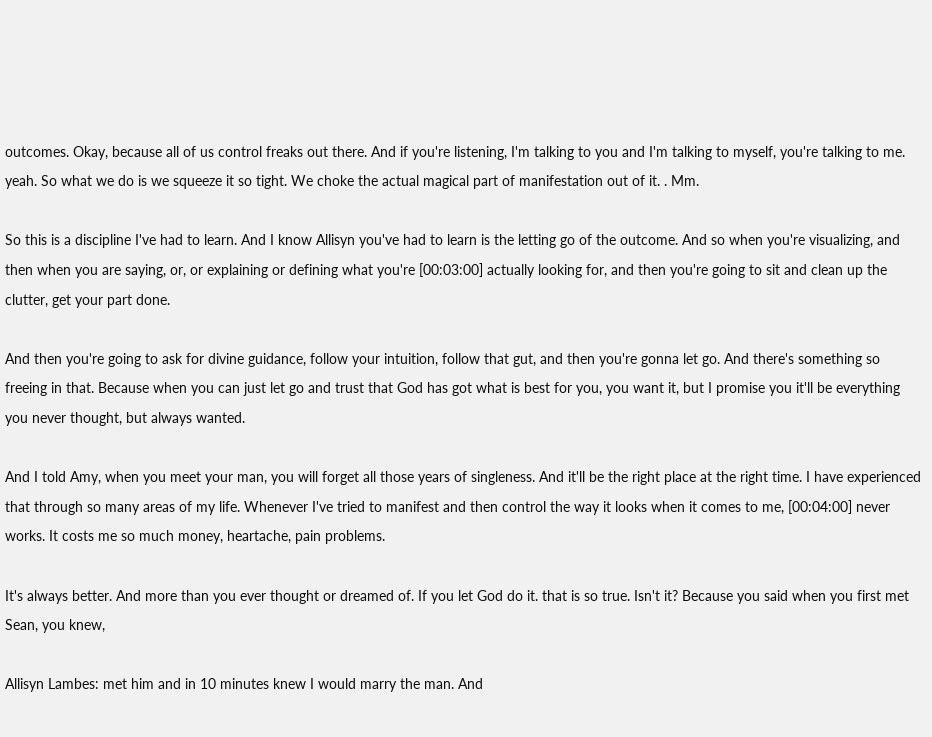outcomes. Okay, because all of us control freaks out there. And if you're listening, I'm talking to you and I'm talking to myself, you're talking to me. yeah. So what we do is we squeeze it so tight. We choke the actual magical part of manifestation out of it. . Mm.

So this is a discipline I've had to learn. And I know Allisyn you've had to learn is the letting go of the outcome. And so when you're visualizing, and then when you are saying, or, or explaining or defining what you're [00:03:00] actually looking for, and then you're going to sit and clean up the clutter, get your part done.

And then you're going to ask for divine guidance, follow your intuition, follow that gut, and then you're gonna let go. And there's something so freeing in that. Because when you can just let go and trust that God has got what is best for you, you want it, but I promise you it'll be everything you never thought, but always wanted.

And I told Amy, when you meet your man, you will forget all those years of singleness. And it'll be the right place at the right time. I have experienced that through so many areas of my life. Whenever I've tried to manifest and then control the way it looks when it comes to me, [00:04:00] never works. It costs me so much money, heartache, pain problems.

It's always better. And more than you ever thought or dreamed of. If you let God do it. that is so true. Isn't it? Because you said when you first met Sean, you knew,

Allisyn Lambes: met him and in 10 minutes knew I would marry the man. And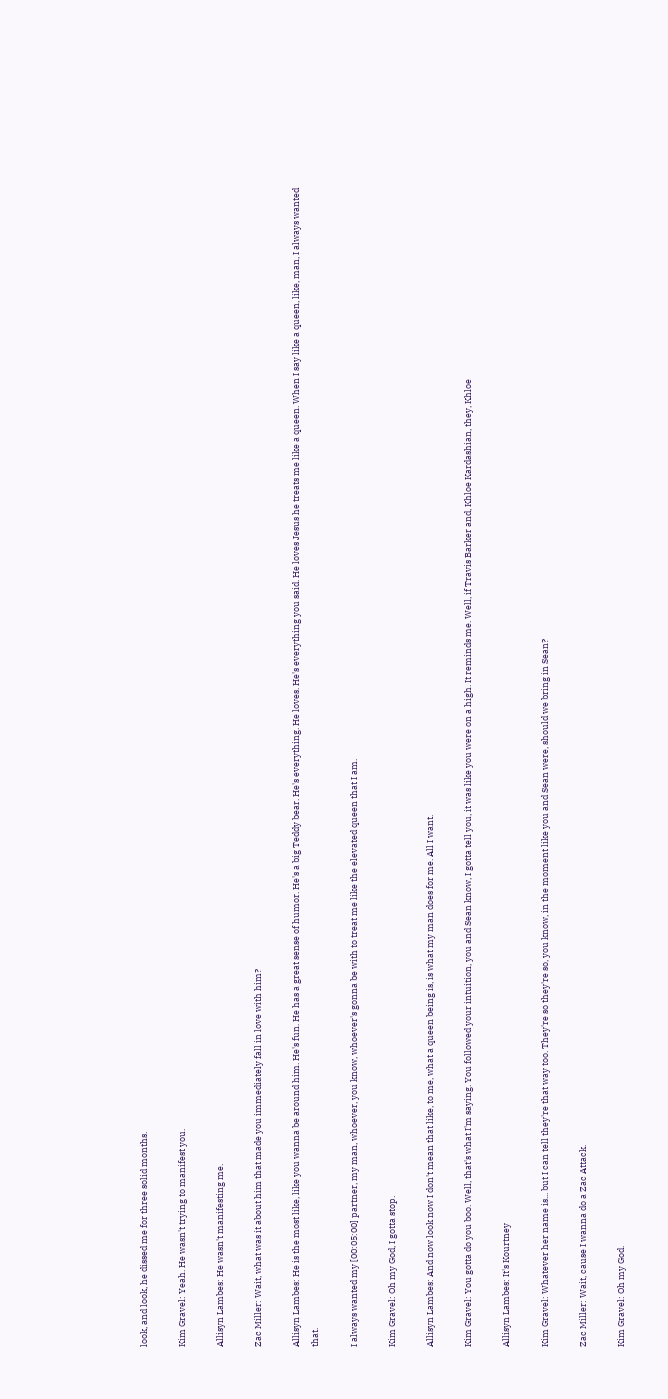look, and look, he dissed me for three solid months.

Kim Gravel: Yeah. He wasn't trying to manifest you.

Allisyn Lambes: He wasn't manifesting me.

Zac Miller: Wait, what was it about him that made you immediately fall in love with him?

Allisyn Lambes: He is the most like, like you wanna be around him. He's fun. He has a great sense of humor. He's a big Teddy bear. He's everything. He loves. He's everything you said. He loves Jesus he treats me like a queen. When I say like a queen, like, man, I always wanted that.

I always wanted my [00:05:00] partner, my man, whoever, you know, whoever's gonna be with to treat me like the elevated queen that I am.

Kim Gravel: Oh my God, I gotta stop.

Allisyn Lambes: And now look now I don't mean that like, to me, what a queen being is, is what my man does for me. All I want.

Kim Gravel: You gotta do you boo. Well, that's what I'm saying. You followed your intuition, you and Sean know, I gotta tell you, it was like you were on a high. It reminds me. Well, if Travis Barker and, Khloe Kardashian, they, Khloe

Allisyn Lambes: It's Kourtney

Kim Gravel: Whatever her name is... but I can tell they're that way too. They're so they're so, you know, in the moment like you and Sean were, should we bring in Sean?

Zac Miller: Wait, cause I wanna do a Zac Attack.

Kim Gravel: Oh my God.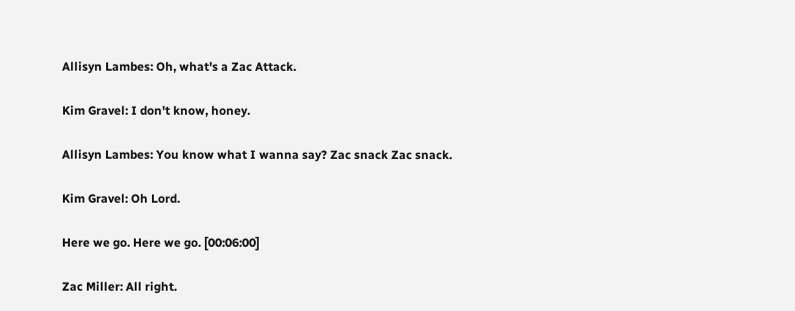Allisyn Lambes: Oh, what's a Zac Attack.

Kim Gravel: I don't know, honey.

Allisyn Lambes: You know what I wanna say? Zac snack Zac snack.

Kim Gravel: Oh Lord.

Here we go. Here we go. [00:06:00]

Zac Miller: All right.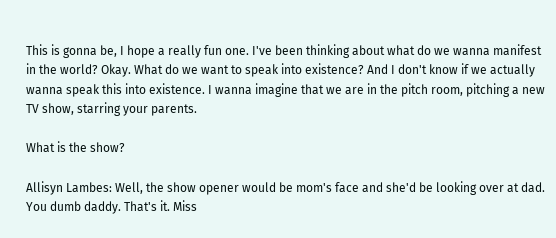This is gonna be, I hope a really fun one. I've been thinking about what do we wanna manifest in the world? Okay. What do we want to speak into existence? And I don't know if we actually wanna speak this into existence. I wanna imagine that we are in the pitch room, pitching a new TV show, starring your parents.

What is the show?

Allisyn Lambes: Well, the show opener would be mom's face and she'd be looking over at dad. You dumb daddy. That's it. Miss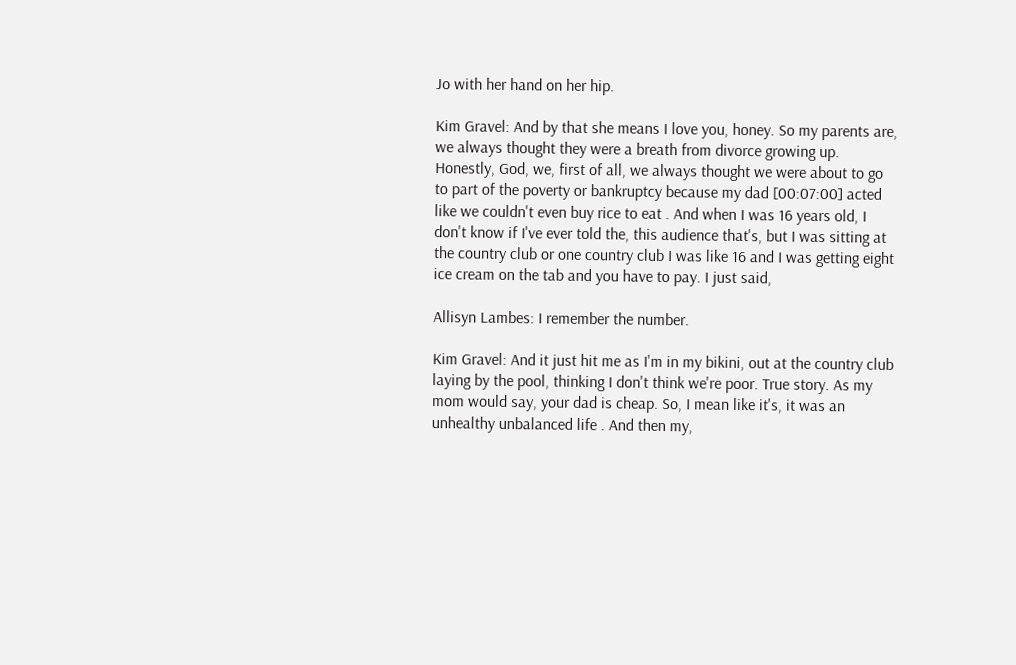Jo with her hand on her hip.

Kim Gravel: And by that she means I love you, honey. So my parents are, we always thought they were a breath from divorce growing up. Honestly, God, we, first of all, we always thought we were about to go to part of the poverty or bankruptcy because my dad [00:07:00] acted like we couldn't even buy rice to eat . And when I was 16 years old, I don't know if I've ever told the, this audience that's, but I was sitting at the country club or one country club I was like 16 and I was getting eight ice cream on the tab and you have to pay. I just said,

Allisyn Lambes: I remember the number.

Kim Gravel: And it just hit me as I'm in my bikini, out at the country club laying by the pool, thinking I don't think we're poor. True story. As my mom would say, your dad is cheap. So, I mean like it's, it was an unhealthy unbalanced life . And then my,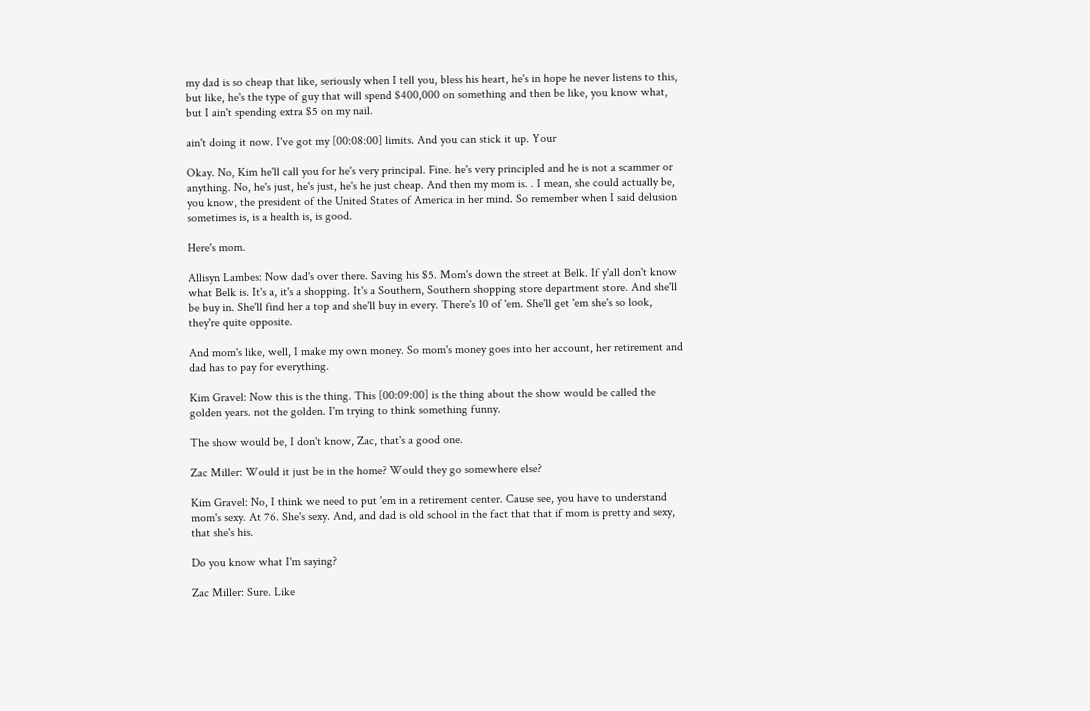my dad is so cheap that like, seriously when I tell you, bless his heart, he's in hope he never listens to this, but like, he's the type of guy that will spend $400,000 on something and then be like, you know what, but I ain't spending extra $5 on my nail.

ain't doing it now. I've got my [00:08:00] limits. And you can stick it up. Your

Okay. No, Kim he'll call you for he's very principal. Fine. he's very principled and he is not a scammer or anything. No, he's just, he's just, he's he just cheap. And then my mom is. . I mean, she could actually be, you know, the president of the United States of America in her mind. So remember when I said delusion sometimes is, is a health is, is good.

Here's mom.

Allisyn Lambes: Now dad's over there. Saving his $5. Mom's down the street at Belk. If y'all don't know what Belk is. It's a, it's a shopping. It's a Southern, Southern shopping store department store. And she'll be buy in. She'll find her a top and she'll buy in every. There's 10 of 'em. She'll get 'em she's so look, they're quite opposite.

And mom's like, well, I make my own money. So mom's money goes into her account, her retirement and dad has to pay for everything.

Kim Gravel: Now this is the thing. This [00:09:00] is the thing about the show would be called the golden years. not the golden. I'm trying to think something funny.

The show would be, I don't know, Zac, that's a good one.

Zac Miller: Would it just be in the home? Would they go somewhere else?

Kim Gravel: No, I think we need to put 'em in a retirement center. Cause see, you have to understand mom's sexy. At 76. She's sexy. And, and dad is old school in the fact that that if mom is pretty and sexy, that she's his.

Do you know what I'm saying?

Zac Miller: Sure. Like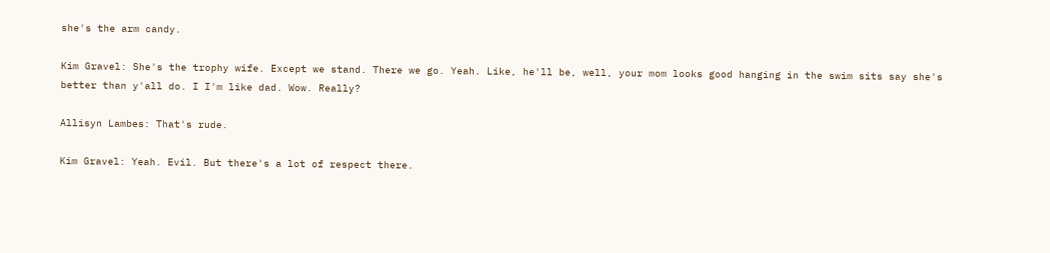she's the arm candy.

Kim Gravel: She's the trophy wife. Except we stand. There we go. Yeah. Like, he'll be, well, your mom looks good hanging in the swim sits say she's better than y'all do. I I'm like dad. Wow. Really?

Allisyn Lambes: That's rude.

Kim Gravel: Yeah. Evil. But there's a lot of respect there.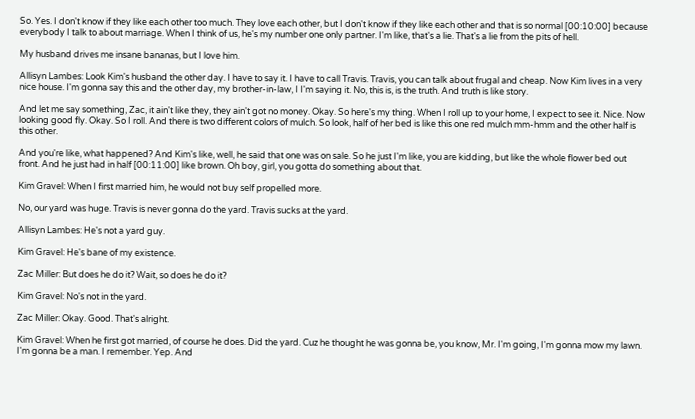So. Yes. I don't know if they like each other too much. They love each other, but I don't know if they like each other and that is so normal [00:10:00] because everybody I talk to about marriage. When I think of us, he's my number one only partner. I'm like, that's a lie. That's a lie from the pits of hell.

My husband drives me insane bananas, but I love him.

Allisyn Lambes: Look Kim's husband the other day. I have to say it. I have to call Travis. Travis, you can talk about frugal and cheap. Now Kim lives in a very nice house. I'm gonna say this and the other day, my brother-in-law, I I'm saying it. No, this is, is the truth. And truth is like story.

And let me say something, Zac, it ain't like they, they ain't got no money. Okay. So here's my thing. When I roll up to your home, I expect to see it. Nice. Now looking good fly. Okay. So I roll. And there is two different colors of mulch. So look, half of her bed is like this one red mulch mm-hmm and the other half is this other.

And you're like, what happened? And Kim's like, well, he said that one was on sale. So he just I'm like, you are kidding, but like the whole flower bed out front. And he just had in half [00:11:00] like brown. Oh boy, girl, you gotta do something about that.

Kim Gravel: When I first married him, he would not buy self propelled more.

No, our yard was huge. Travis is never gonna do the yard. Travis sucks at the yard.

Allisyn Lambes: He's not a yard guy.

Kim Gravel: He's bane of my existence.

Zac Miller: But does he do it? Wait, so does he do it?

Kim Gravel: No's not in the yard.

Zac Miller: Okay. Good. That's alright.

Kim Gravel: When he first got married, of course he does. Did the yard. Cuz he thought he was gonna be, you know, Mr. I'm going, I'm gonna mow my lawn. I'm gonna be a man. I remember. Yep. And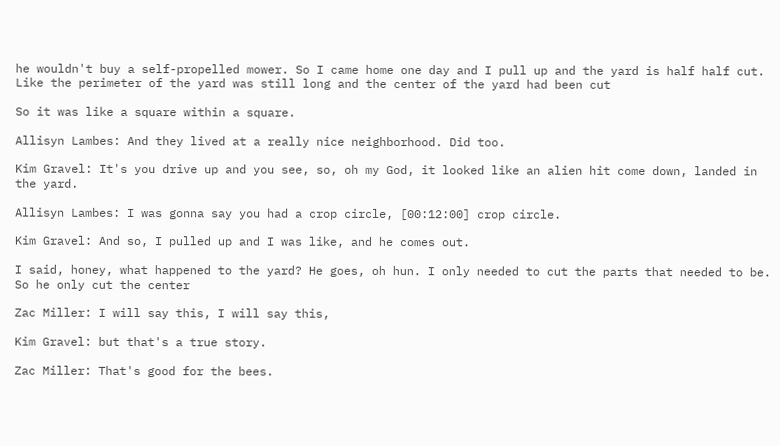he wouldn't buy a self-propelled mower. So I came home one day and I pull up and the yard is half half cut. Like the perimeter of the yard was still long and the center of the yard had been cut

So it was like a square within a square.

Allisyn Lambes: And they lived at a really nice neighborhood. Did too.

Kim Gravel: It's you drive up and you see, so, oh my God, it looked like an alien hit come down, landed in the yard.

Allisyn Lambes: I was gonna say you had a crop circle, [00:12:00] crop circle.

Kim Gravel: And so, I pulled up and I was like, and he comes out.

I said, honey, what happened to the yard? He goes, oh hun. I only needed to cut the parts that needed to be. So he only cut the center

Zac Miller: I will say this, I will say this,

Kim Gravel: but that's a true story.

Zac Miller: That's good for the bees.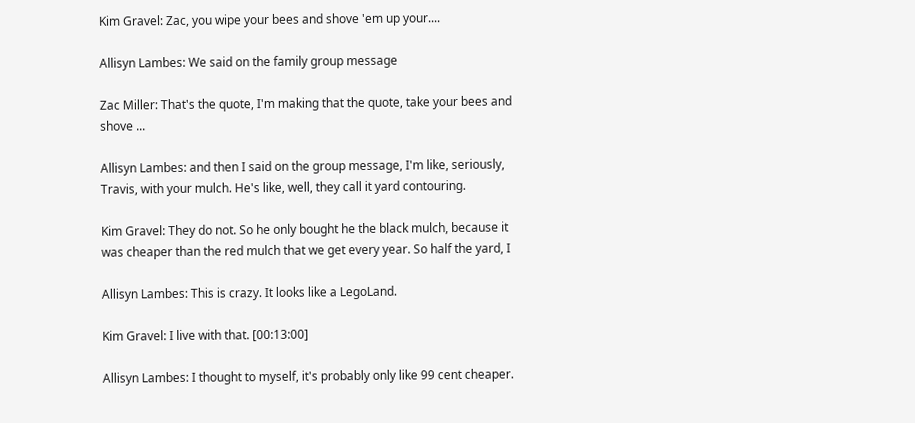Kim Gravel: Zac, you wipe your bees and shove 'em up your....

Allisyn Lambes: We said on the family group message

Zac Miller: That's the quote, I'm making that the quote, take your bees and shove ...

Allisyn Lambes: and then I said on the group message, I'm like, seriously, Travis, with your mulch. He's like, well, they call it yard contouring.

Kim Gravel: They do not. So he only bought he the black mulch, because it was cheaper than the red mulch that we get every year. So half the yard, I

Allisyn Lambes: This is crazy. It looks like a LegoLand.

Kim Gravel: I live with that. [00:13:00]

Allisyn Lambes: I thought to myself, it's probably only like 99 cent cheaper.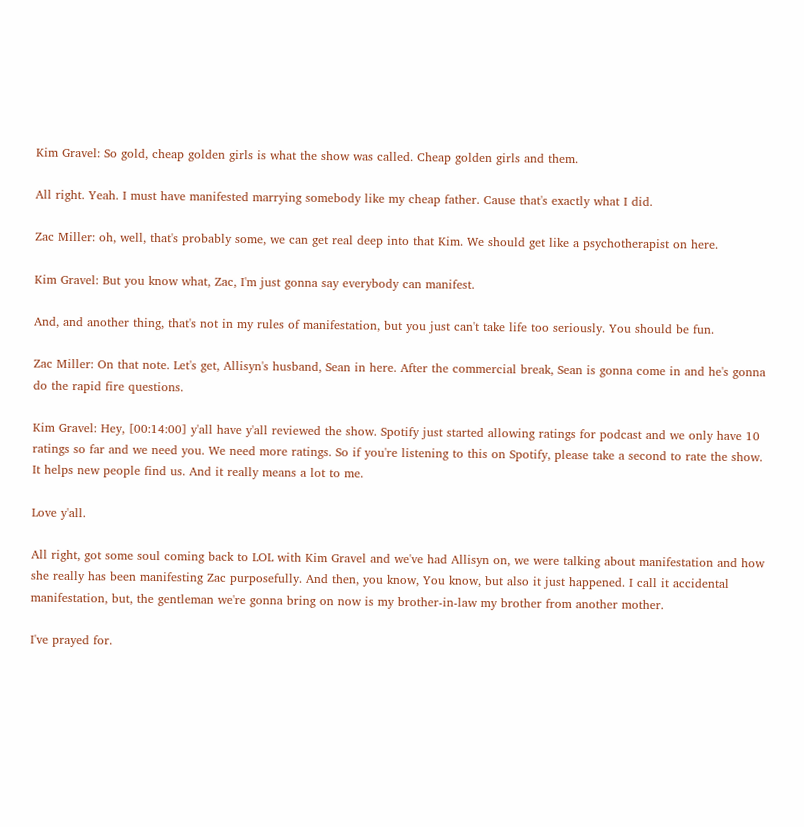Kim Gravel: So gold, cheap golden girls is what the show was called. Cheap golden girls and them.

All right. Yeah. I must have manifested marrying somebody like my cheap father. Cause that's exactly what I did.

Zac Miller: oh, well, that's probably some, we can get real deep into that Kim. We should get like a psychotherapist on here.

Kim Gravel: But you know what, Zac, I'm just gonna say everybody can manifest.

And, and another thing, that's not in my rules of manifestation, but you just can't take life too seriously. You should be fun.

Zac Miller: On that note. Let's get, Allisyn's husband, Sean in here. After the commercial break, Sean is gonna come in and he's gonna do the rapid fire questions.

Kim Gravel: Hey, [00:14:00] y'all have y'all reviewed the show. Spotify just started allowing ratings for podcast and we only have 10 ratings so far and we need you. We need more ratings. So if you're listening to this on Spotify, please take a second to rate the show. It helps new people find us. And it really means a lot to me.

Love y'all.

All right, got some soul coming back to LOL with Kim Gravel and we've had Allisyn on, we were talking about manifestation and how she really has been manifesting Zac purposefully. And then, you know, You know, but also it just happened. I call it accidental manifestation, but, the gentleman we're gonna bring on now is my brother-in-law my brother from another mother.

I've prayed for.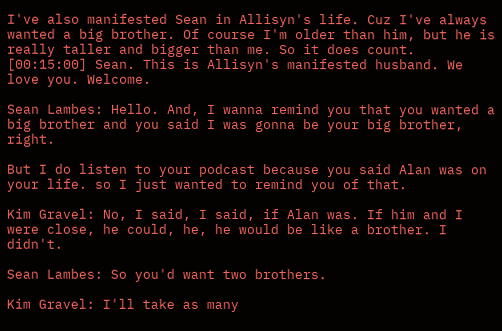I've also manifested Sean in Allisyn's life. Cuz I've always wanted a big brother. Of course I'm older than him, but he is really taller and bigger than me. So it does count. [00:15:00] Sean. This is Allisyn's manifested husband. We love you. Welcome.

Sean Lambes: Hello. And, I wanna remind you that you wanted a big brother and you said I was gonna be your big brother, right.

But I do listen to your podcast because you said Alan was on your life. so I just wanted to remind you of that.

Kim Gravel: No, I said, I said, if Alan was. If him and I were close, he could, he, he would be like a brother. I didn't.

Sean Lambes: So you'd want two brothers.

Kim Gravel: I'll take as many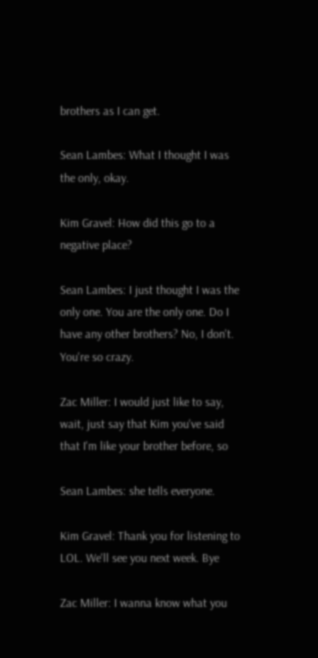brothers as I can get.

Sean Lambes: What I thought I was the only, okay.

Kim Gravel: How did this go to a negative place?

Sean Lambes: I just thought I was the only one. You are the only one. Do I have any other brothers? No, I don't. You're so crazy.

Zac Miller: I would just like to say, wait, just say that Kim you've said that I'm like your brother before, so

Sean Lambes: she tells everyone.

Kim Gravel: Thank you for listening to LOL. We'll see you next week. Bye

Zac Miller: I wanna know what you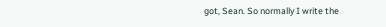got, Sean. So normally I write the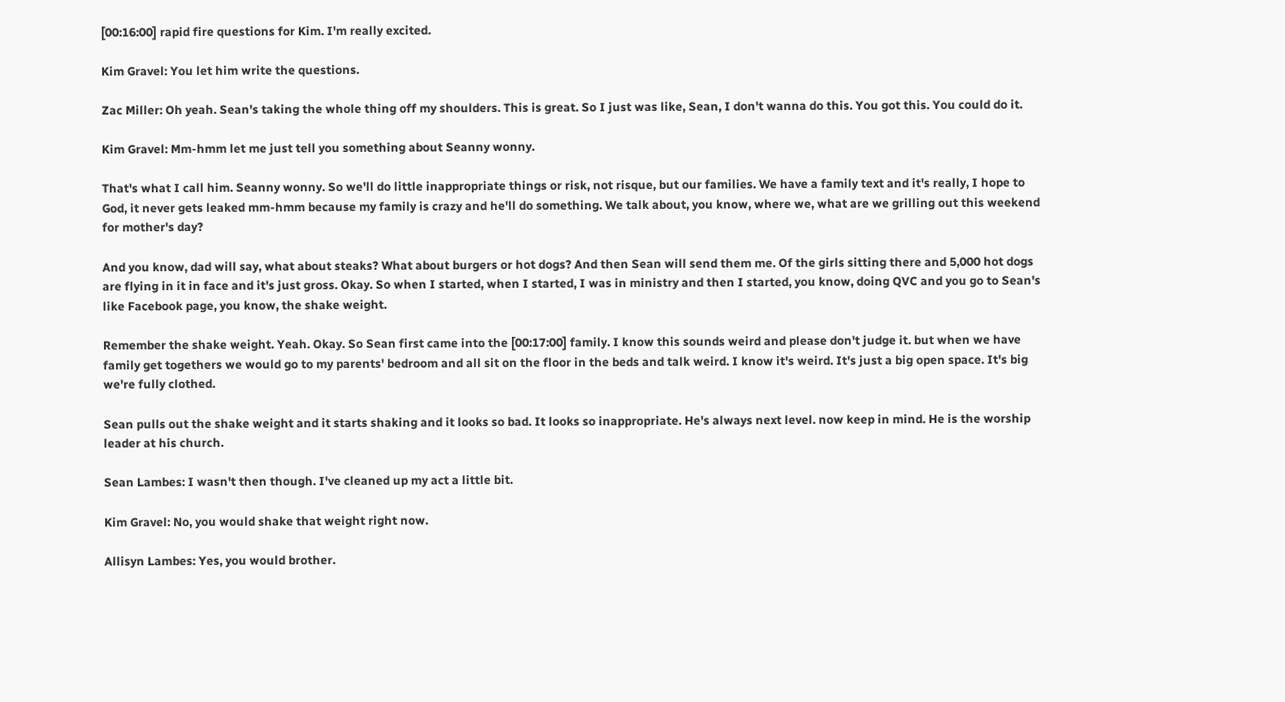[00:16:00] rapid fire questions for Kim. I'm really excited.

Kim Gravel: You let him write the questions.

Zac Miller: Oh yeah. Sean's taking the whole thing off my shoulders. This is great. So I just was like, Sean, I don't wanna do this. You got this. You could do it.

Kim Gravel: Mm-hmm let me just tell you something about Seanny wonny.

That's what I call him. Seanny wonny. So we'll do little inappropriate things or risk, not risque, but our families. We have a family text and it's really, I hope to God, it never gets leaked mm-hmm because my family is crazy and he'll do something. We talk about, you know, where we, what are we grilling out this weekend for mother's day?

And you know, dad will say, what about steaks? What about burgers or hot dogs? And then Sean will send them me. Of the girls sitting there and 5,000 hot dogs are flying in it in face and it's just gross. Okay. So when I started, when I started, I was in ministry and then I started, you know, doing QVC and you go to Sean's like Facebook page, you know, the shake weight.

Remember the shake weight. Yeah. Okay. So Sean first came into the [00:17:00] family. I know this sounds weird and please don't judge it. but when we have family get togethers we would go to my parents' bedroom and all sit on the floor in the beds and talk weird. I know it's weird. It's just a big open space. It's big we're fully clothed.

Sean pulls out the shake weight and it starts shaking and it looks so bad. It looks so inappropriate. He's always next level. now keep in mind. He is the worship leader at his church.

Sean Lambes: I wasn't then though. I've cleaned up my act a little bit.

Kim Gravel: No, you would shake that weight right now.

Allisyn Lambes: Yes, you would brother.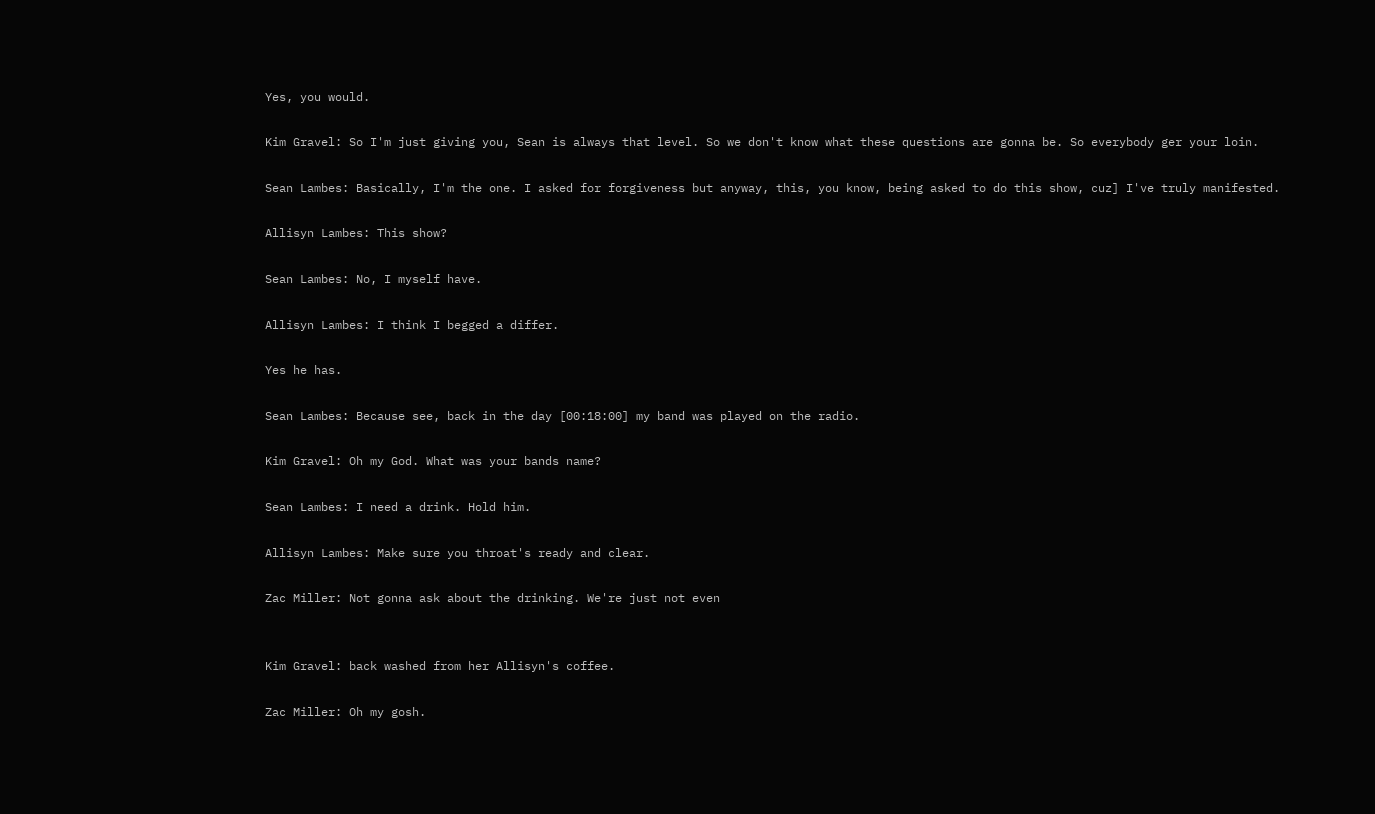Yes, you would.

Kim Gravel: So I'm just giving you, Sean is always that level. So we don't know what these questions are gonna be. So everybody ger your loin.

Sean Lambes: Basically, I'm the one. I asked for forgiveness but anyway, this, you know, being asked to do this show, cuz] I've truly manifested.

Allisyn Lambes: This show?

Sean Lambes: No, I myself have.

Allisyn Lambes: I think I begged a differ.

Yes he has.

Sean Lambes: Because see, back in the day [00:18:00] my band was played on the radio.

Kim Gravel: Oh my God. What was your bands name?

Sean Lambes: I need a drink. Hold him.

Allisyn Lambes: Make sure you throat's ready and clear.

Zac Miller: Not gonna ask about the drinking. We're just not even


Kim Gravel: back washed from her Allisyn's coffee.

Zac Miller: Oh my gosh.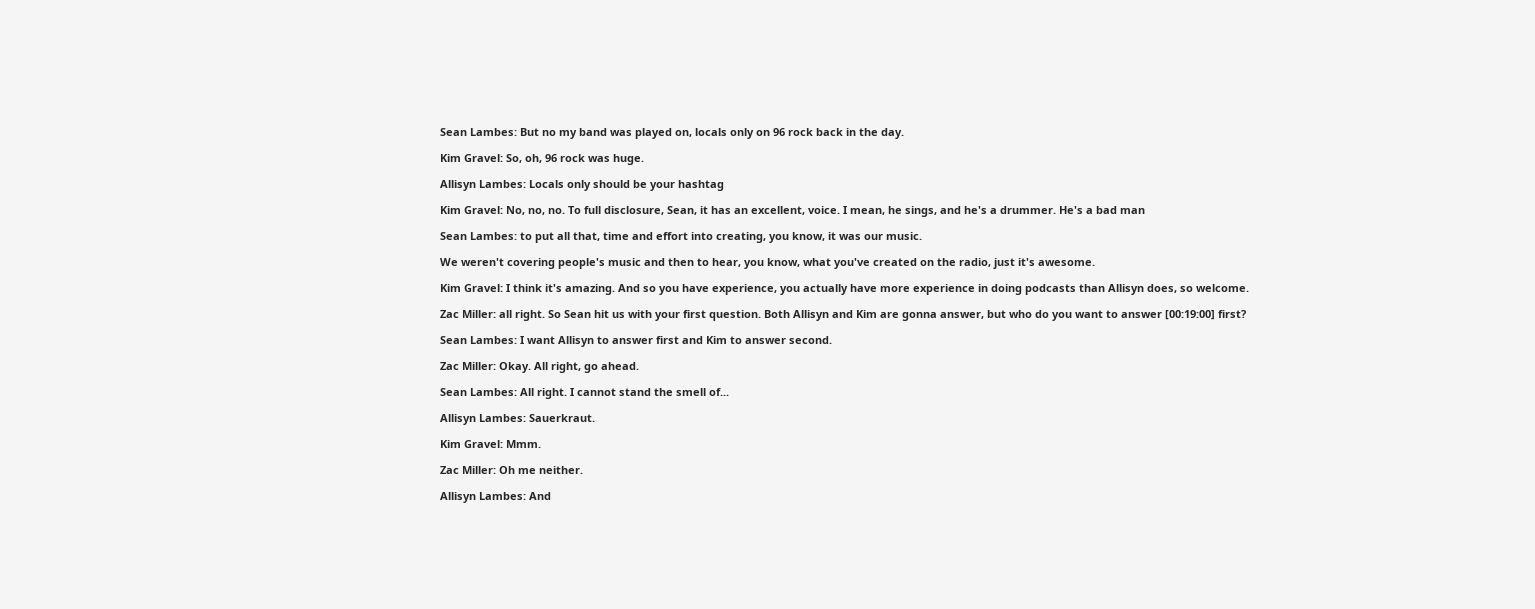Sean Lambes: But no my band was played on, locals only on 96 rock back in the day.

Kim Gravel: So, oh, 96 rock was huge.

Allisyn Lambes: Locals only should be your hashtag

Kim Gravel: No, no, no. To full disclosure, Sean, it has an excellent, voice. I mean, he sings, and he's a drummer. He's a bad man

Sean Lambes: to put all that, time and effort into creating, you know, it was our music.

We weren't covering people's music and then to hear, you know, what you've created on the radio, just it's awesome.

Kim Gravel: I think it's amazing. And so you have experience, you actually have more experience in doing podcasts than Allisyn does, so welcome.

Zac Miller: all right. So Sean hit us with your first question. Both Allisyn and Kim are gonna answer, but who do you want to answer [00:19:00] first?

Sean Lambes: I want Allisyn to answer first and Kim to answer second.

Zac Miller: Okay. All right, go ahead.

Sean Lambes: All right. I cannot stand the smell of...

Allisyn Lambes: Sauerkraut.

Kim Gravel: Mmm.

Zac Miller: Oh me neither.

Allisyn Lambes: And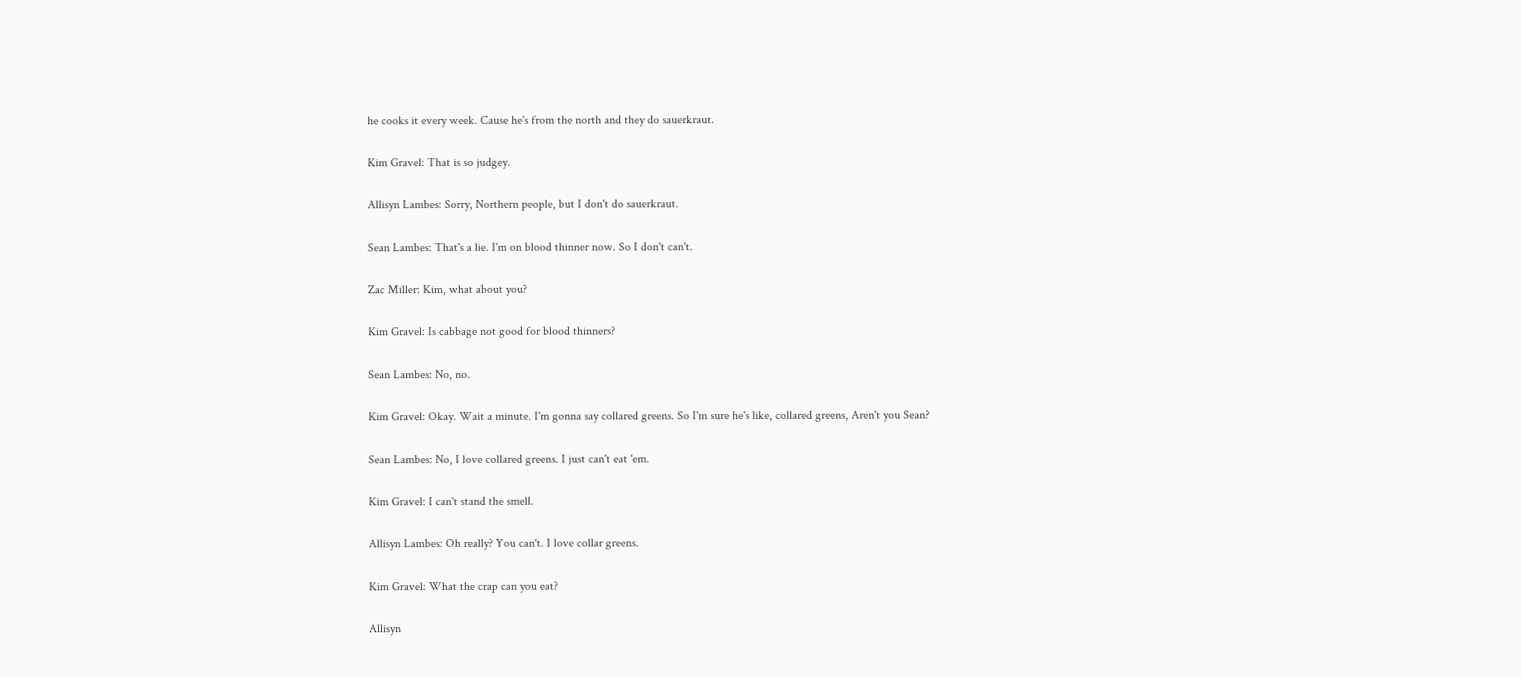he cooks it every week. Cause he's from the north and they do sauerkraut.

Kim Gravel: That is so judgey.

Allisyn Lambes: Sorry, Northern people, but I don't do sauerkraut.

Sean Lambes: That's a lie. I'm on blood thinner now. So I don't can't.

Zac Miller: Kim, what about you?

Kim Gravel: Is cabbage not good for blood thinners?

Sean Lambes: No, no.

Kim Gravel: Okay. Wait a minute. I'm gonna say collared greens. So I'm sure he's like, collared greens, Aren't you Sean?

Sean Lambes: No, I love collared greens. I just can't eat 'em.

Kim Gravel: I can't stand the smell.

Allisyn Lambes: Oh really? You can't. I love collar greens.

Kim Gravel: What the crap can you eat?

Allisyn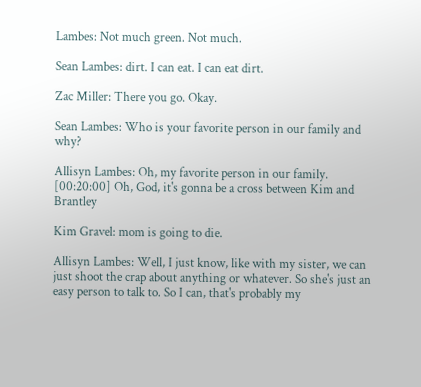Lambes: Not much green. Not much.

Sean Lambes: dirt. I can eat. I can eat dirt.

Zac Miller: There you go. Okay.

Sean Lambes: Who is your favorite person in our family and why?

Allisyn Lambes: Oh, my favorite person in our family. [00:20:00] Oh, God, it's gonna be a cross between Kim and Brantley

Kim Gravel: mom is going to die.

Allisyn Lambes: Well, I just know, like with my sister, we can just shoot the crap about anything or whatever. So she's just an easy person to talk to. So I can, that's probably my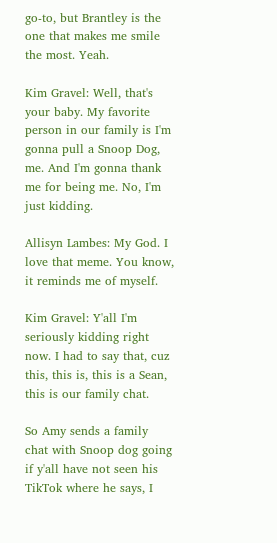go-to, but Brantley is the one that makes me smile the most. Yeah.

Kim Gravel: Well, that's your baby. My favorite person in our family is I'm gonna pull a Snoop Dog, me. And I'm gonna thank me for being me. No, I'm just kidding.

Allisyn Lambes: My God. I love that meme. You know, it reminds me of myself.

Kim Gravel: Y'all I'm seriously kidding right now. I had to say that, cuz this, this is, this is a Sean, this is our family chat.

So Amy sends a family chat with Snoop dog going if y'all have not seen his TikTok where he says, I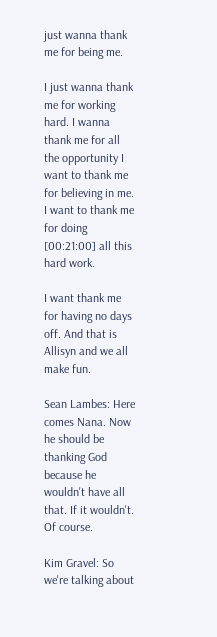just wanna thank me for being me.

I just wanna thank me for working hard. I wanna thank me for all the opportunity I want to thank me for believing in me. I want to thank me for doing [00:21:00] all this hard work.

I want thank me for having no days off. And that is Allisyn and we all make fun.

Sean Lambes: Here comes Nana. Now he should be thanking God because he wouldn't have all that. If it wouldn't. Of course.

Kim Gravel: So we're talking about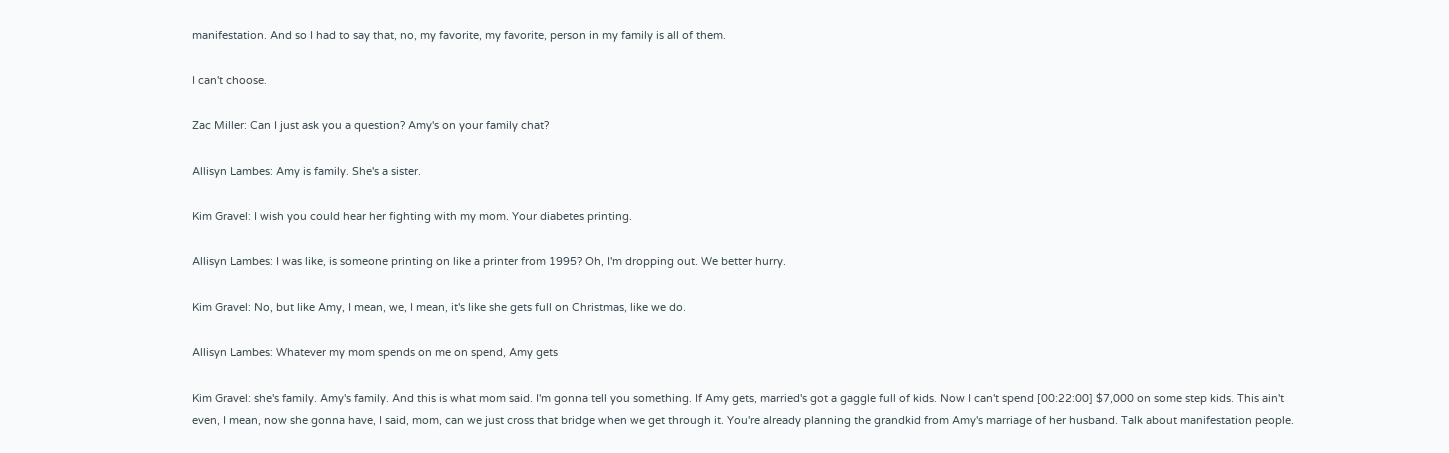manifestation. And so I had to say that, no, my favorite, my favorite, person in my family is all of them.

I can't choose.

Zac Miller: Can I just ask you a question? Amy's on your family chat?

Allisyn Lambes: Amy is family. She's a sister.

Kim Gravel: I wish you could hear her fighting with my mom. Your diabetes printing.

Allisyn Lambes: I was like, is someone printing on like a printer from 1995? Oh, I'm dropping out. We better hurry.

Kim Gravel: No, but like Amy, I mean, we, I mean, it's like she gets full on Christmas, like we do.

Allisyn Lambes: Whatever my mom spends on me on spend, Amy gets

Kim Gravel: she's family. Amy's family. And this is what mom said. I'm gonna tell you something. If Amy gets, married's got a gaggle full of kids. Now I can't spend [00:22:00] $7,000 on some step kids. This ain't even, I mean, now she gonna have, I said, mom, can we just cross that bridge when we get through it. You're already planning the grandkid from Amy's marriage of her husband. Talk about manifestation people.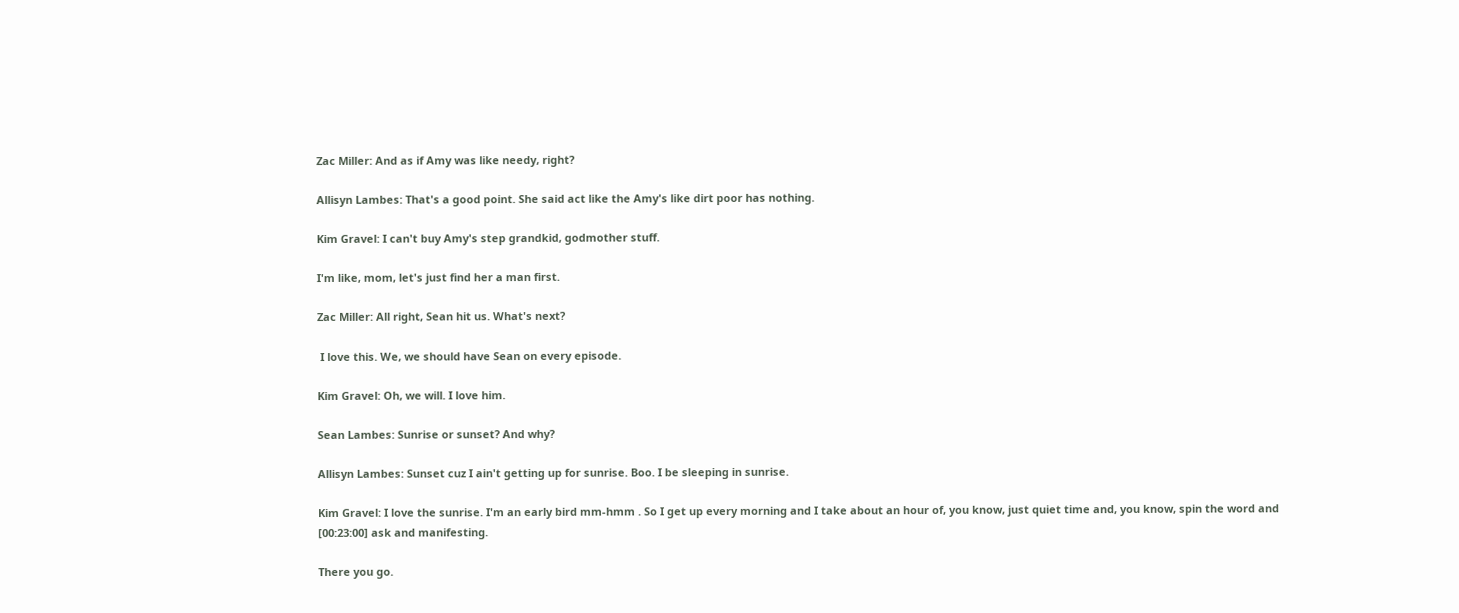Zac Miller: And as if Amy was like needy, right?

Allisyn Lambes: That's a good point. She said act like the Amy's like dirt poor has nothing.

Kim Gravel: I can't buy Amy's step grandkid, godmother stuff.

I'm like, mom, let's just find her a man first.

Zac Miller: All right, Sean hit us. What's next?

 I love this. We, we should have Sean on every episode.

Kim Gravel: Oh, we will. I love him.

Sean Lambes: Sunrise or sunset? And why?

Allisyn Lambes: Sunset cuz I ain't getting up for sunrise. Boo. I be sleeping in sunrise.

Kim Gravel: I love the sunrise. I'm an early bird mm-hmm . So I get up every morning and I take about an hour of, you know, just quiet time and, you know, spin the word and [00:23:00] ask and manifesting.

There you go.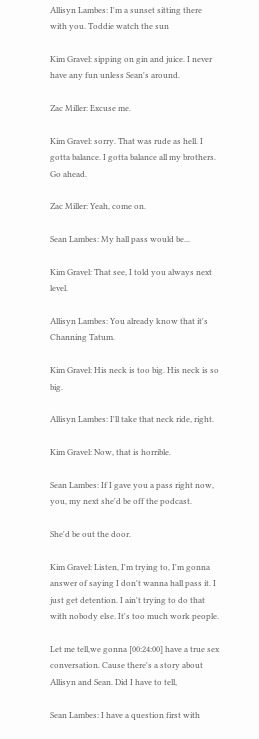Allisyn Lambes: I'm a sunset sitting there with you. Toddie watch the sun

Kim Gravel: sipping on gin and juice. I never have any fun unless Sean's around.

Zac Miller: Excuse me.

Kim Gravel: sorry. That was rude as hell. I gotta balance. I gotta balance all my brothers. Go ahead.

Zac Miller: Yeah, come on.

Sean Lambes: My hall pass would be...

Kim Gravel: That see, I told you always next level.

Allisyn Lambes: You already know that it's Channing Tatum.

Kim Gravel: His neck is too big. His neck is so big.

Allisyn Lambes: I'll take that neck ride, right.

Kim Gravel: Now, that is horrible.

Sean Lambes: If I gave you a pass right now, you, my next she'd be off the podcast.

She'd be out the door.

Kim Gravel: Listen, I'm trying to, I'm gonna answer of saying I don't wanna hall pass it. I just get detention. I ain't trying to do that with nobody else. It's too much work people.

Let me tell,we gonna [00:24:00] have a true sex conversation. Cause there's a story about Allisyn and Sean. Did I have to tell,

Sean Lambes: I have a question first with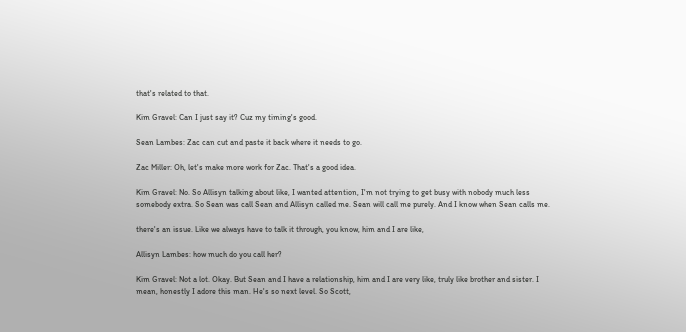that's related to that.

Kim Gravel: Can I just say it? Cuz my timing's good.

Sean Lambes: Zac can cut and paste it back where it needs to go.

Zac Miller: Oh, let's make more work for Zac. That's a good idea.

Kim Gravel: No. So Allisyn talking about like, I wanted attention, I'm not trying to get busy with nobody much less somebody extra. So Sean was call Sean and Allisyn called me. Sean will call me purely. And I know when Sean calls me.

there's an issue. Like we always have to talk it through, you know, him and I are like,

Allisyn Lambes: how much do you call her?

Kim Gravel: Not a lot. Okay. But Sean and I have a relationship, him and I are very like, truly like brother and sister. I mean, honestly I adore this man. He's so next level. So Scott,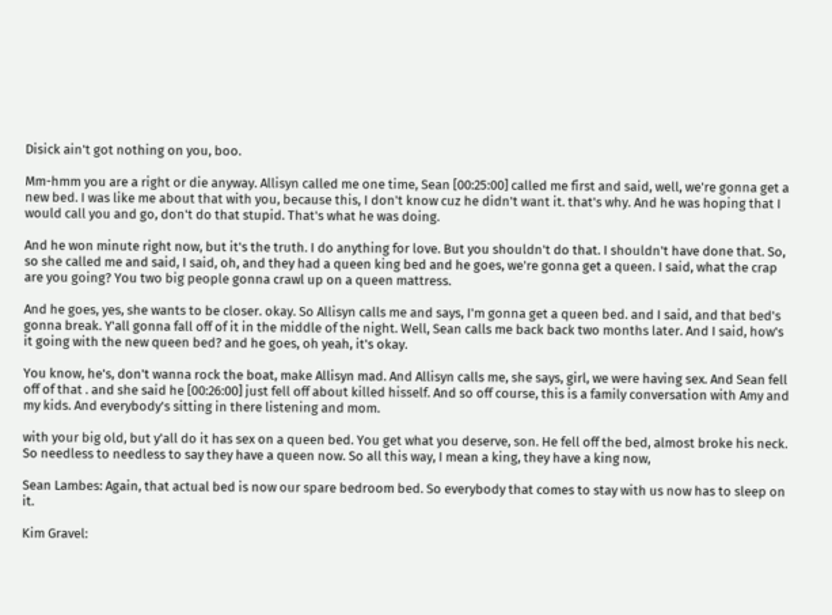Disick ain't got nothing on you, boo.

Mm-hmm you are a right or die anyway. Allisyn called me one time, Sean [00:25:00] called me first and said, well, we're gonna get a new bed. I was like me about that with you, because this, I don't know cuz he didn't want it. that's why. And he was hoping that I would call you and go, don't do that stupid. That's what he was doing.

And he won minute right now, but it's the truth. I do anything for love. But you shouldn't do that. I shouldn't have done that. So, so she called me and said, I said, oh, and they had a queen king bed and he goes, we're gonna get a queen. I said, what the crap are you going? You two big people gonna crawl up on a queen mattress.

And he goes, yes, she wants to be closer. okay. So Allisyn calls me and says, I'm gonna get a queen bed. and I said, and that bed's gonna break. Y'all gonna fall off of it in the middle of the night. Well, Sean calls me back back two months later. And I said, how's it going with the new queen bed? and he goes, oh yeah, it's okay.

You know, he's, don't wanna rock the boat, make Allisyn mad. And Allisyn calls me, she says, girl, we were having sex. And Sean fell off of that . and she said he [00:26:00] just fell off about killed hisself. And so off course, this is a family conversation with Amy and my kids. And everybody's sitting in there listening and mom.

with your big old, but y'all do it has sex on a queen bed. You get what you deserve, son. He fell off the bed, almost broke his neck. So needless to needless to say they have a queen now. So all this way, I mean a king, they have a king now,

Sean Lambes: Again, that actual bed is now our spare bedroom bed. So everybody that comes to stay with us now has to sleep on it.

Kim Gravel: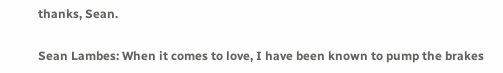thanks, Sean.

Sean Lambes: When it comes to love, I have been known to pump the brakes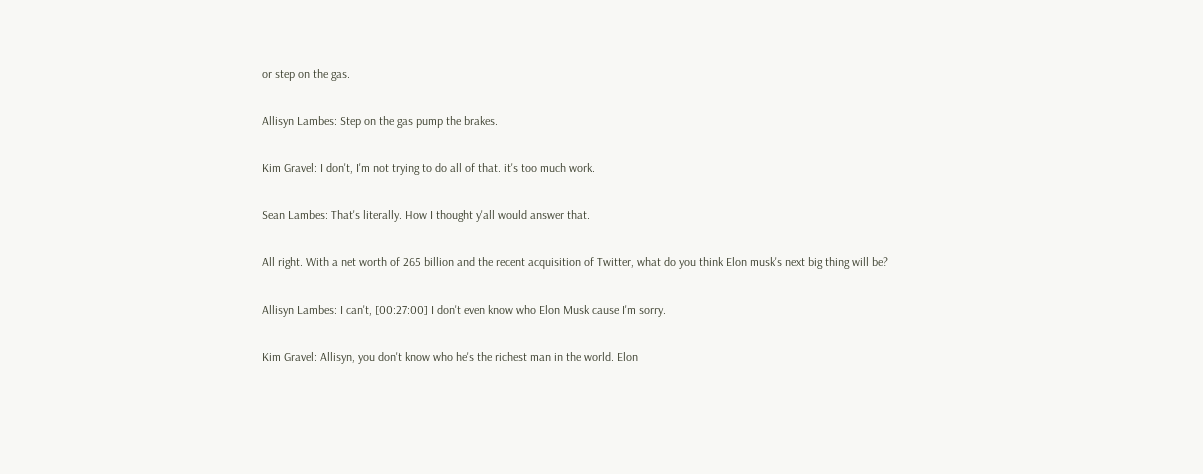or step on the gas.

Allisyn Lambes: Step on the gas pump the brakes.

Kim Gravel: I don't, I'm not trying to do all of that. it's too much work.

Sean Lambes: That's literally. How I thought y'all would answer that.

All right. With a net worth of 265 billion and the recent acquisition of Twitter, what do you think Elon musk's next big thing will be?

Allisyn Lambes: I can't, [00:27:00] I don't even know who Elon Musk cause I'm sorry.

Kim Gravel: Allisyn, you don't know who he's the richest man in the world. Elon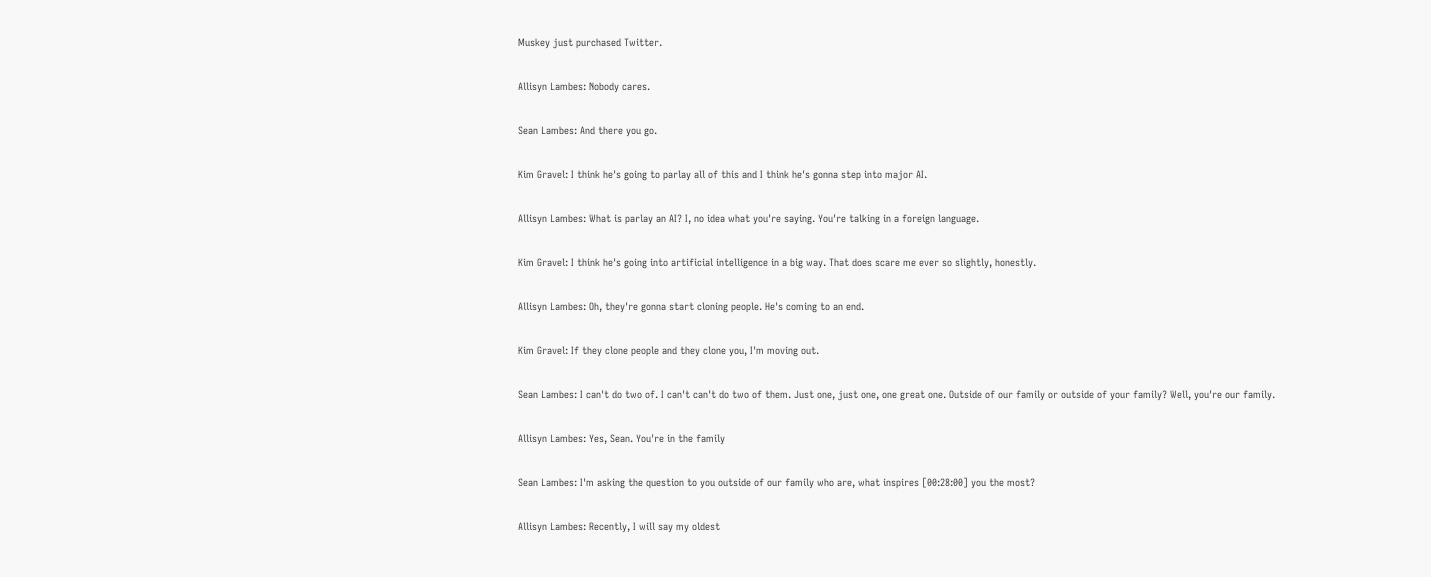Muskey just purchased Twitter.

Allisyn Lambes: Nobody cares.

Sean Lambes: And there you go.

Kim Gravel: I think he's going to parlay all of this and I think he's gonna step into major AI.

Allisyn Lambes: What is parlay an AI? I, no idea what you're saying. You're talking in a foreign language.

Kim Gravel: I think he's going into artificial intelligence in a big way. That does scare me ever so slightly, honestly.

Allisyn Lambes: Oh, they're gonna start cloning people. He's coming to an end.

Kim Gravel: If they clone people and they clone you, I'm moving out.

Sean Lambes: I can't do two of. I can't can't do two of them. Just one, just one, one great one. Outside of our family or outside of your family? Well, you're our family.

Allisyn Lambes: Yes, Sean. You're in the family

Sean Lambes: I'm asking the question to you outside of our family who are, what inspires [00:28:00] you the most?

Allisyn Lambes: Recently, I will say my oldest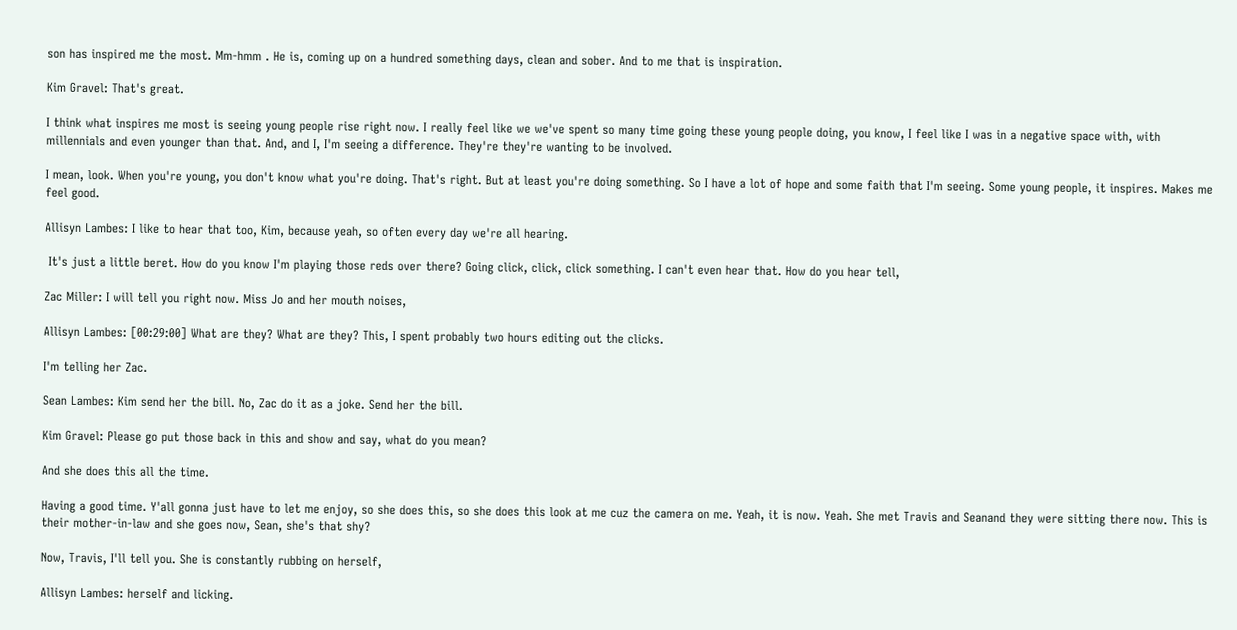son has inspired me the most. Mm-hmm . He is, coming up on a hundred something days, clean and sober. And to me that is inspiration.

Kim Gravel: That's great.

I think what inspires me most is seeing young people rise right now. I really feel like we we've spent so many time going these young people doing, you know, I feel like I was in a negative space with, with millennials and even younger than that. And, and I, I'm seeing a difference. They're they're wanting to be involved.

I mean, look. When you're young, you don't know what you're doing. That's right. But at least you're doing something. So I have a lot of hope and some faith that I'm seeing. Some young people, it inspires. Makes me feel good.

Allisyn Lambes: I like to hear that too, Kim, because yeah, so often every day we're all hearing.

 It's just a little beret. How do you know I'm playing those reds over there? Going click, click, click something. I can't even hear that. How do you hear tell,

Zac Miller: I will tell you right now. Miss Jo and her mouth noises,

Allisyn Lambes: [00:29:00] What are they? What are they? This, I spent probably two hours editing out the clicks.

I'm telling her Zac.

Sean Lambes: Kim send her the bill. No, Zac do it as a joke. Send her the bill.

Kim Gravel: Please go put those back in this and show and say, what do you mean?

And she does this all the time.

Having a good time. Y'all gonna just have to let me enjoy, so she does this, so she does this look at me cuz the camera on me. Yeah, it is now. Yeah. She met Travis and Seanand they were sitting there now. This is their mother-in-law and she goes now, Sean, she's that shy?

Now, Travis, I'll tell you. She is constantly rubbing on herself,

Allisyn Lambes: herself and licking.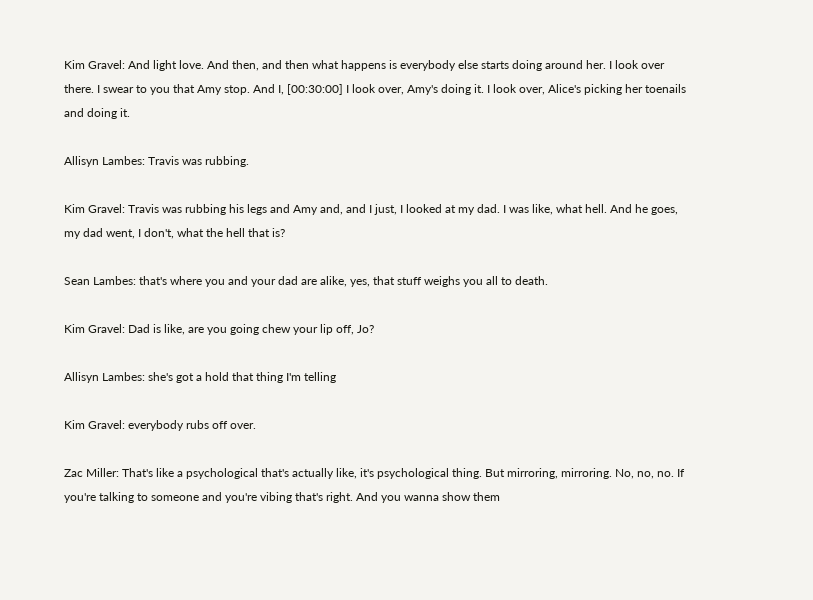Kim Gravel: And light love. And then, and then what happens is everybody else starts doing around her. I look over there. I swear to you that Amy stop. And I, [00:30:00] I look over, Amy's doing it. I look over, Alice's picking her toenails and doing it.

Allisyn Lambes: Travis was rubbing.

Kim Gravel: Travis was rubbing his legs and Amy and, and I just, I looked at my dad. I was like, what hell. And he goes, my dad went, I don't, what the hell that is?

Sean Lambes: that's where you and your dad are alike, yes, that stuff weighs you all to death.

Kim Gravel: Dad is like, are you going chew your lip off, Jo?

Allisyn Lambes: she's got a hold that thing I'm telling

Kim Gravel: everybody rubs off over.

Zac Miller: That's like a psychological that's actually like, it's psychological thing. But mirroring, mirroring. No, no, no. If you're talking to someone and you're vibing that's right. And you wanna show them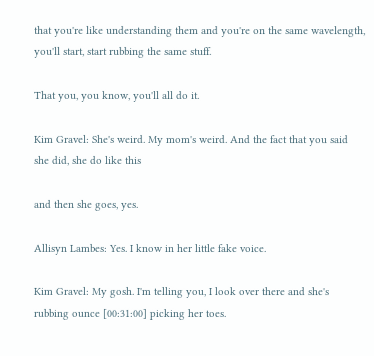that you're like understanding them and you're on the same wavelength, you'll start, start rubbing the same stuff.

That you, you know, you'll all do it.

Kim Gravel: She's weird. My mom's weird. And the fact that you said she did, she do like this

and then she goes, yes.

Allisyn Lambes: Yes. I know in her little fake voice.

Kim Gravel: My gosh. I'm telling you, I look over there and she's rubbing ounce [00:31:00] picking her toes.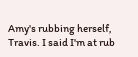Amy's rubbing herself, Travis. I said I'm at rub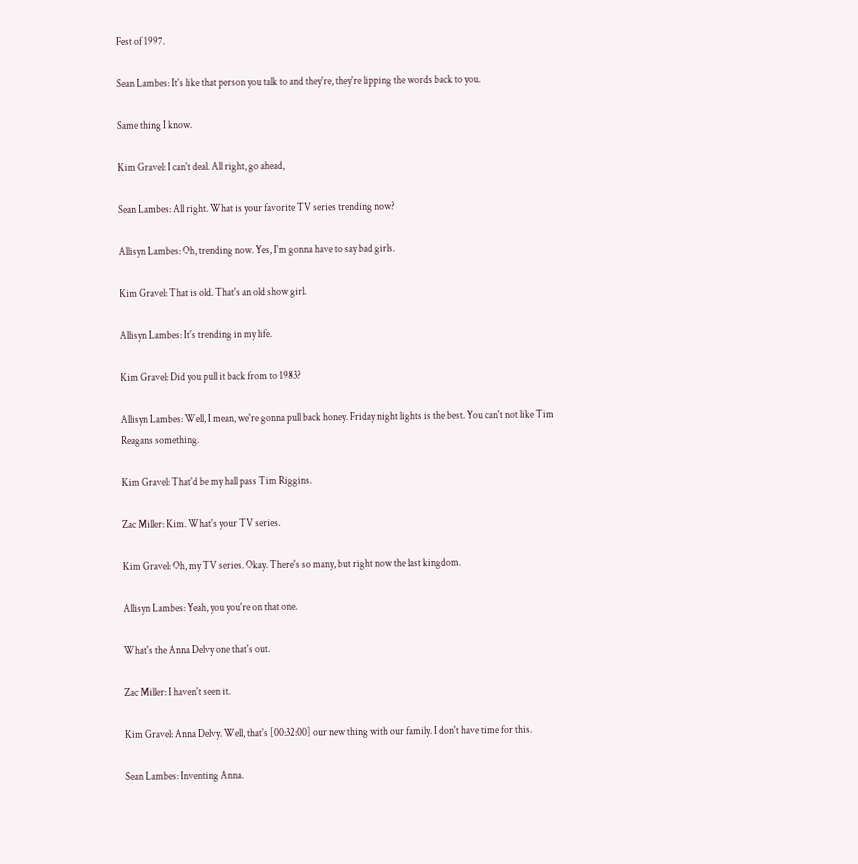Fest of 1997.

Sean Lambes: It's like that person you talk to and they're, they're lipping the words back to you.

Same thing I know.

Kim Gravel: I can't deal. All right, go ahead,

Sean Lambes: All right. What is your favorite TV series trending now?

Allisyn Lambes: Oh, trending now. Yes, I'm gonna have to say bad girls.

Kim Gravel: That is old. That's an old show girl.

Allisyn Lambes: It's trending in my life.

Kim Gravel: Did you pull it back from to 1983?

Allisyn Lambes: Well, I mean, we're gonna pull back honey. Friday night lights is the best. You can't not like Tim Reagans something.

Kim Gravel: That'd be my hall pass Tim Riggins.

Zac Miller: Kim. What's your TV series.

Kim Gravel: Oh, my TV series. Okay. There's so many, but right now the last kingdom.

Allisyn Lambes: Yeah, you you're on that one.

What's the Anna Delvy one that's out.

Zac Miller: I haven't seen it.

Kim Gravel: Anna Delvy. Well, that's [00:32:00] our new thing with our family. I don't have time for this.

Sean Lambes: Inventing Anna.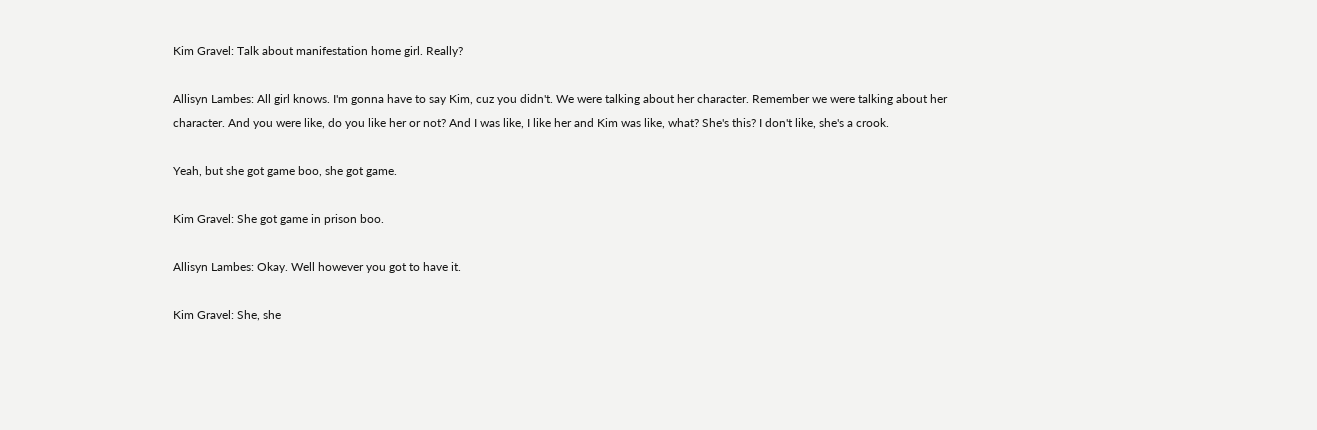Kim Gravel: Talk about manifestation home girl. Really?

Allisyn Lambes: All girl knows. I'm gonna have to say Kim, cuz you didn't. We were talking about her character. Remember we were talking about her character. And you were like, do you like her or not? And I was like, I like her and Kim was like, what? She's this? I don't like, she's a crook.

Yeah, but she got game boo, she got game.

Kim Gravel: She got game in prison boo.

Allisyn Lambes: Okay. Well however you got to have it.

Kim Gravel: She, she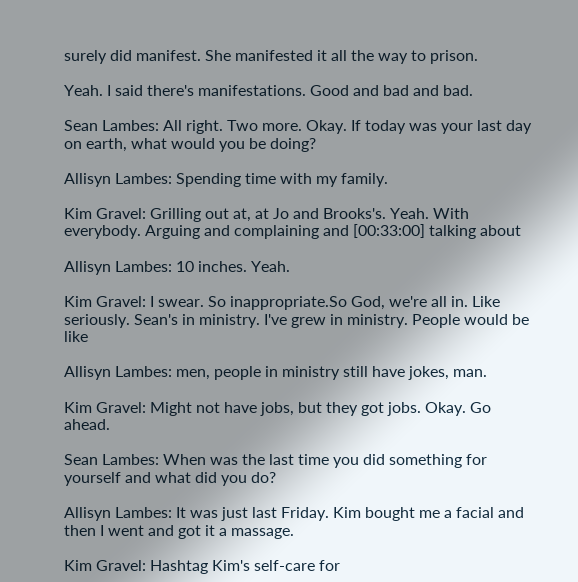surely did manifest. She manifested it all the way to prison.

Yeah. I said there's manifestations. Good and bad and bad.

Sean Lambes: All right. Two more. Okay. If today was your last day on earth, what would you be doing?

Allisyn Lambes: Spending time with my family.

Kim Gravel: Grilling out at, at Jo and Brooks's. Yeah. With everybody. Arguing and complaining and [00:33:00] talking about

Allisyn Lambes: 10 inches. Yeah.

Kim Gravel: I swear. So inappropriate.So God, we're all in. Like seriously. Sean's in ministry. I've grew in ministry. People would be like

Allisyn Lambes: men, people in ministry still have jokes, man.

Kim Gravel: Might not have jobs, but they got jobs. Okay. Go ahead.

Sean Lambes: When was the last time you did something for yourself and what did you do?

Allisyn Lambes: It was just last Friday. Kim bought me a facial and then I went and got it a massage.

Kim Gravel: Hashtag Kim's self-care for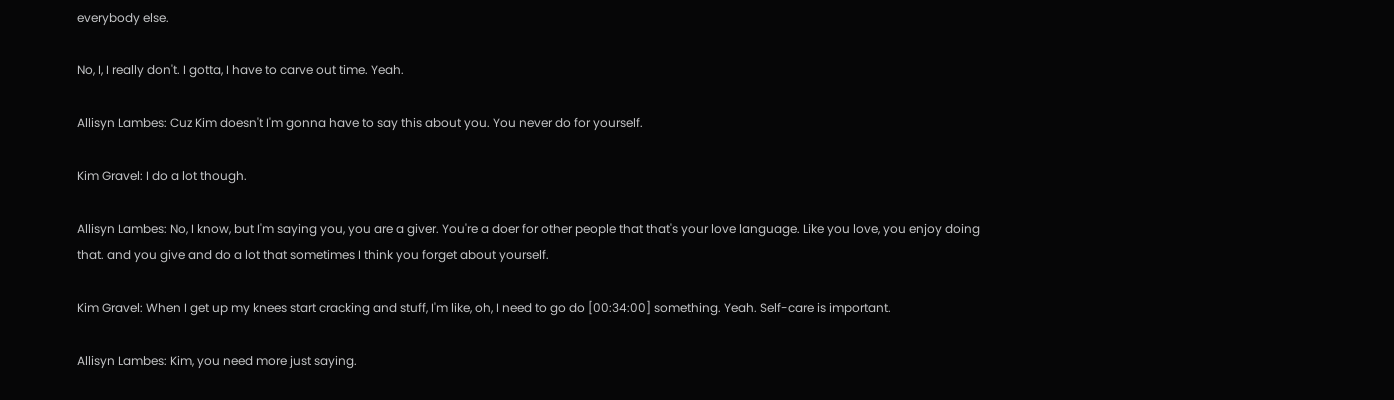everybody else.

No, I, I really don't. I gotta, I have to carve out time. Yeah.

Allisyn Lambes: Cuz Kim doesn't I'm gonna have to say this about you. You never do for yourself.

Kim Gravel: I do a lot though.

Allisyn Lambes: No, I know, but I'm saying you, you are a giver. You're a doer for other people that that's your love language. Like you love, you enjoy doing that. and you give and do a lot that sometimes I think you forget about yourself.

Kim Gravel: When I get up my knees start cracking and stuff, I'm like, oh, I need to go do [00:34:00] something. Yeah. Self-care is important.

Allisyn Lambes: Kim, you need more just saying.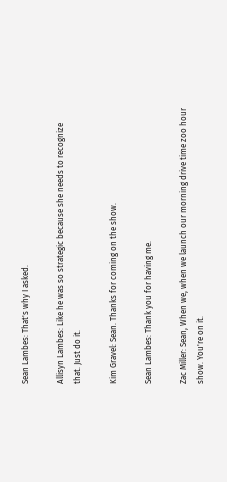Sean Lambes: That's why I asked.

Allisyn Lambes: Like he was so strategic because she needs to recognize that. Just do it.

Kim Gravel: Sean. Thanks for coming on the show.

Sean Lambes: Thank you for having me.

Zac Miller: Sean, When we, when we launch our morning drive time zoo hour show. You're on it.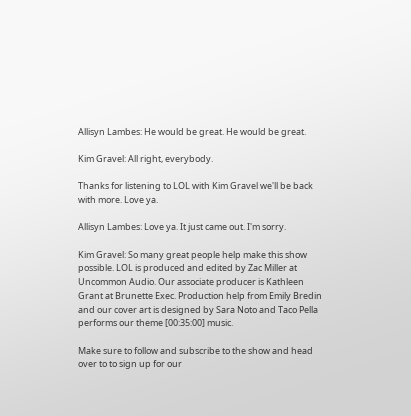Allisyn Lambes: He would be great. He would be great.

Kim Gravel: All right, everybody.

Thanks for listening to LOL with Kim Gravel we'll be back with more. Love ya.

Allisyn Lambes: Love ya. It just came out. I'm sorry.

Kim Gravel: So many great people help make this show possible. LOL is produced and edited by Zac Miller at Uncommon Audio. Our associate producer is Kathleen Grant at Brunette Exec. Production help from Emily Bredin and our cover art is designed by Sara Noto and Taco Pella performs our theme [00:35:00] music.

Make sure to follow and subscribe to the show and head over to to sign up for our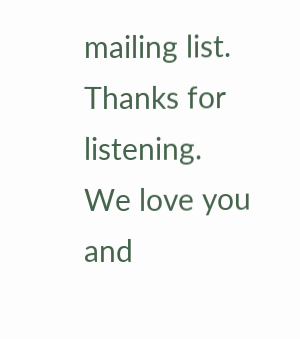mailing list. Thanks for listening. We love you and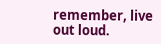remember, live out loud.